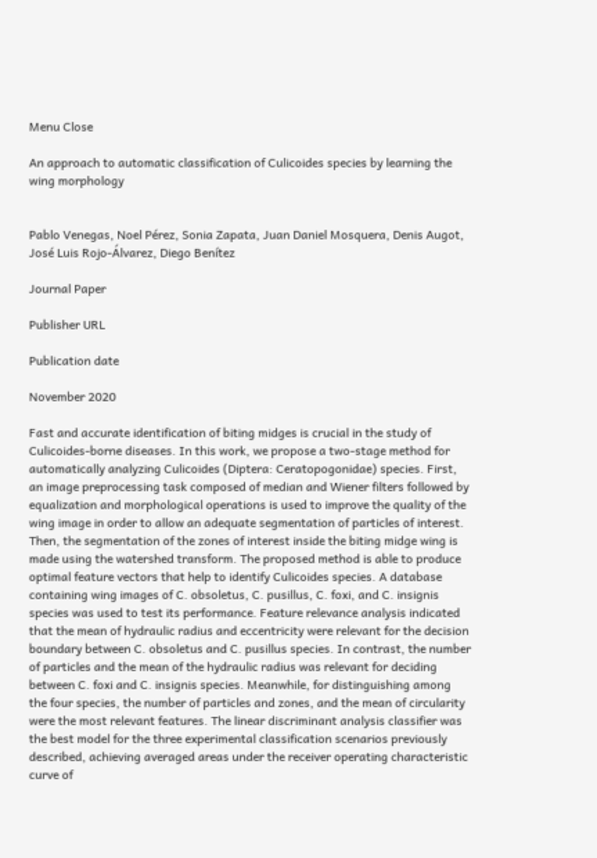Menu Close

An approach to automatic classification of Culicoides species by learning the wing morphology


Pablo Venegas, Noel Pérez, Sonia Zapata, Juan Daniel Mosquera, Denis Augot, José Luis Rojo-Álvarez, Diego Benítez

Journal Paper

Publisher URL

Publication date

November 2020

Fast and accurate identification of biting midges is crucial in the study of Culicoides-borne diseases. In this work, we propose a two-stage method for automatically analyzing Culicoides (Diptera: Ceratopogonidae) species. First, an image preprocessing task composed of median and Wiener filters followed by equalization and morphological operations is used to improve the quality of the wing image in order to allow an adequate segmentation of particles of interest. Then, the segmentation of the zones of interest inside the biting midge wing is made using the watershed transform. The proposed method is able to produce optimal feature vectors that help to identify Culicoides species. A database containing wing images of C. obsoletus, C. pusillus, C. foxi, and C. insignis species was used to test its performance. Feature relevance analysis indicated that the mean of hydraulic radius and eccentricity were relevant for the decision boundary between C. obsoletus and C. pusillus species. In contrast, the number of particles and the mean of the hydraulic radius was relevant for deciding between C. foxi and C. insignis species. Meanwhile, for distinguishing among the four species, the number of particles and zones, and the mean of circularity were the most relevant features. The linear discriminant analysis classifier was the best model for the three experimental classification scenarios previously described, achieving averaged areas under the receiver operating characteristic curve of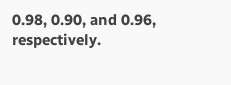0.98, 0.90, and 0.96, respectively.